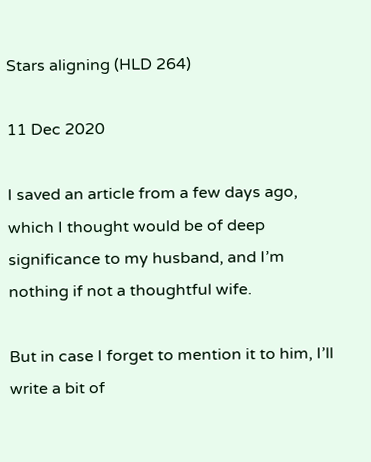Stars aligning (HLD 264)

11 Dec 2020

I saved an article from a few days ago, which I thought would be of deep significance to my husband, and I’m nothing if not a thoughtful wife.

But in case I forget to mention it to him, I’ll write a bit of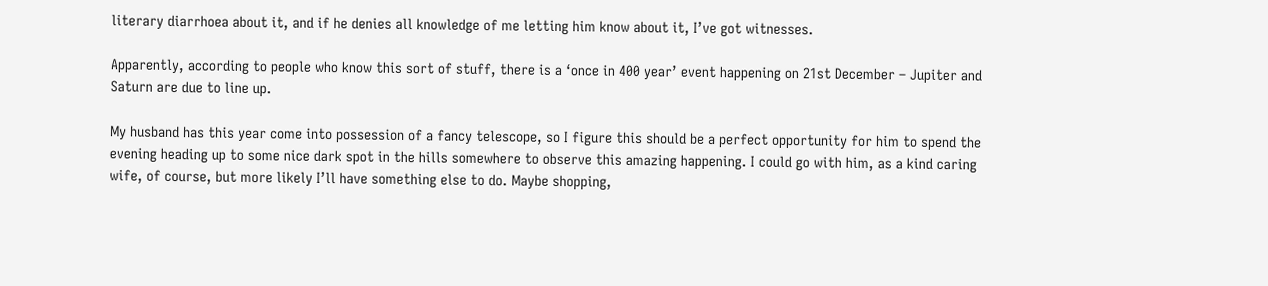literary diarrhoea about it, and if he denies all knowledge of me letting him know about it, I’ve got witnesses.

Apparently, according to people who know this sort of stuff, there is a ‘once in 400 year’ event happening on 21st December – Jupiter and Saturn are due to line up.

My husband has this year come into possession of a fancy telescope, so I figure this should be a perfect opportunity for him to spend the evening heading up to some nice dark spot in the hills somewhere to observe this amazing happening. I could go with him, as a kind caring wife, of course, but more likely I’ll have something else to do. Maybe shopping,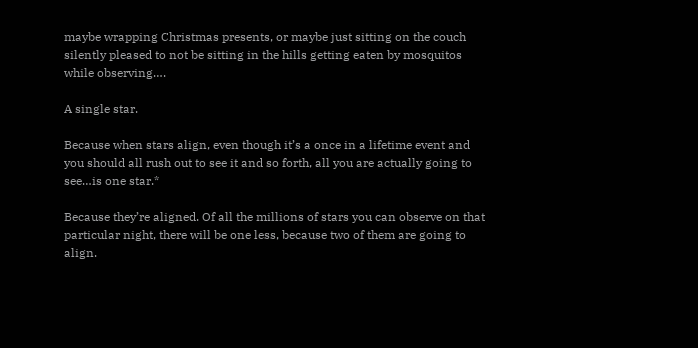maybe wrapping Christmas presents, or maybe just sitting on the couch silently pleased to not be sitting in the hills getting eaten by mosquitos while observing….

A single star.

Because when stars align, even though it’s a once in a lifetime event and you should all rush out to see it and so forth, all you are actually going to see…is one star.*

Because they’re aligned. Of all the millions of stars you can observe on that particular night, there will be one less, because two of them are going to align.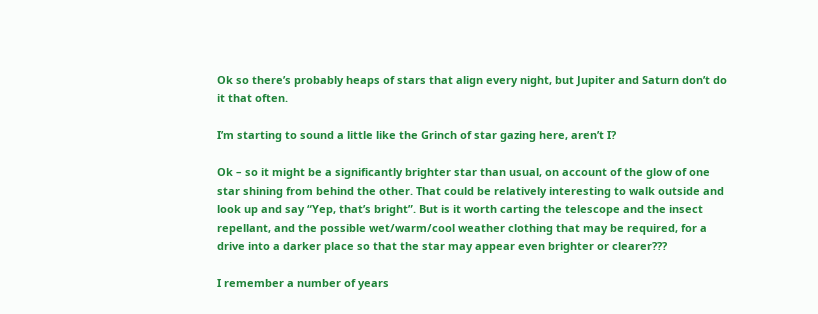Ok so there’s probably heaps of stars that align every night, but Jupiter and Saturn don’t do it that often.

I’m starting to sound a little like the Grinch of star gazing here, aren’t I?

Ok – so it might be a significantly brighter star than usual, on account of the glow of one star shining from behind the other. That could be relatively interesting to walk outside and look up and say “Yep, that’s bright”. But is it worth carting the telescope and the insect repellant, and the possible wet/warm/cool weather clothing that may be required, for a drive into a darker place so that the star may appear even brighter or clearer???

I remember a number of years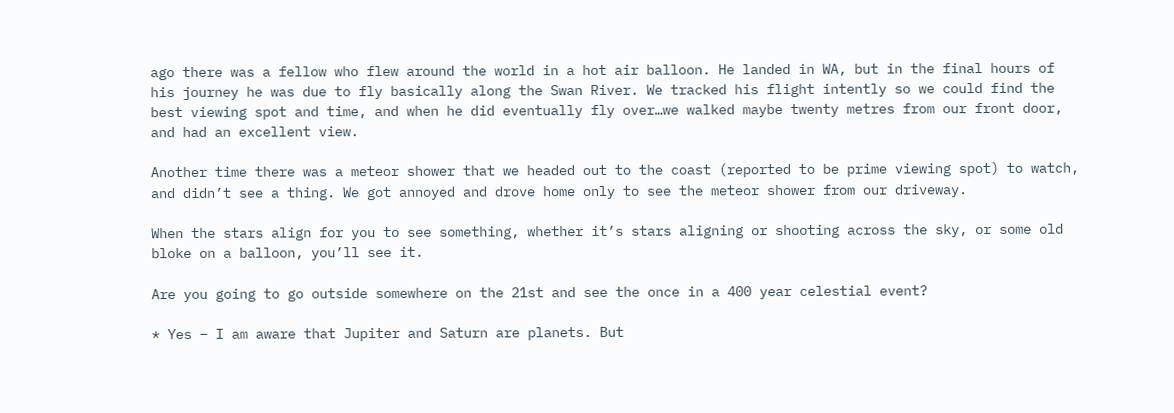ago there was a fellow who flew around the world in a hot air balloon. He landed in WA, but in the final hours of his journey he was due to fly basically along the Swan River. We tracked his flight intently so we could find the best viewing spot and time, and when he did eventually fly over…we walked maybe twenty metres from our front door, and had an excellent view.

Another time there was a meteor shower that we headed out to the coast (reported to be prime viewing spot) to watch, and didn’t see a thing. We got annoyed and drove home only to see the meteor shower from our driveway.

When the stars align for you to see something, whether it’s stars aligning or shooting across the sky, or some old bloke on a balloon, you’ll see it.

Are you going to go outside somewhere on the 21st and see the once in a 400 year celestial event?

* Yes – I am aware that Jupiter and Saturn are planets. But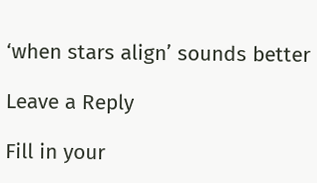‘when stars align’ sounds better

Leave a Reply

Fill in your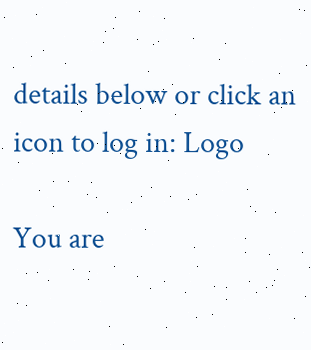details below or click an icon to log in: Logo

You are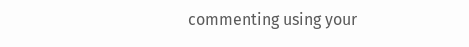commenting using your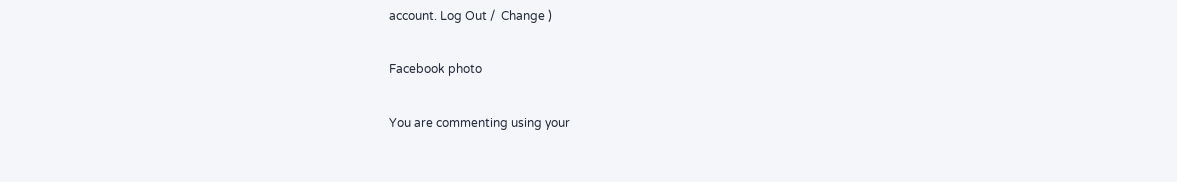account. Log Out /  Change )

Facebook photo

You are commenting using your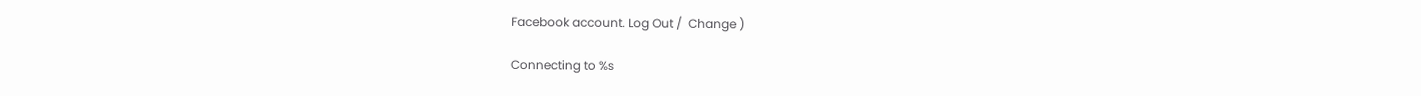Facebook account. Log Out /  Change )

Connecting to %s